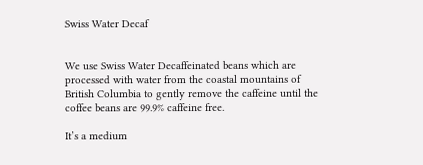Swiss Water Decaf


We use Swiss Water Decaffeinated beans which are processed with water from the coastal mountains of British Columbia to gently remove the caffeine until the coffee beans are 99.9% caffeine free.

It’s a medium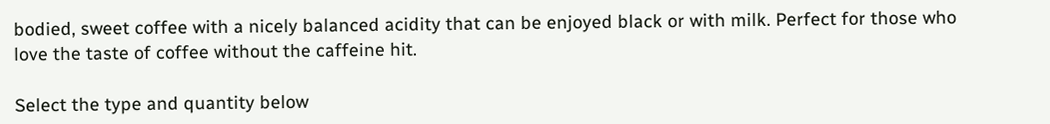bodied, sweet coffee with a nicely balanced acidity that can be enjoyed black or with milk. Perfect for those who love the taste of coffee without the caffeine hit.

Select the type and quantity below